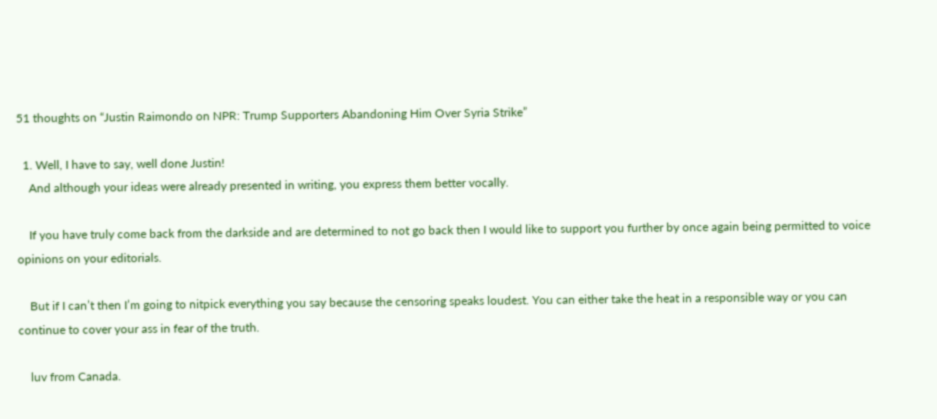51 thoughts on “Justin Raimondo on NPR: Trump Supporters Abandoning Him Over Syria Strike”

  1. Well, I have to say, well done Justin!
    And although your ideas were already presented in writing, you express them better vocally.

    If you have truly come back from the darkside and are determined to not go back then I would like to support you further by once again being permitted to voice opinions on your editorials.

    But if I can’t then I’m going to nitpick everything you say because the censoring speaks loudest. You can either take the heat in a responsible way or you can continue to cover your ass in fear of the truth.

    luv from Canada.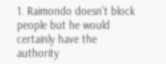1. Raimondo doesn’t block people but he would certainly have the authority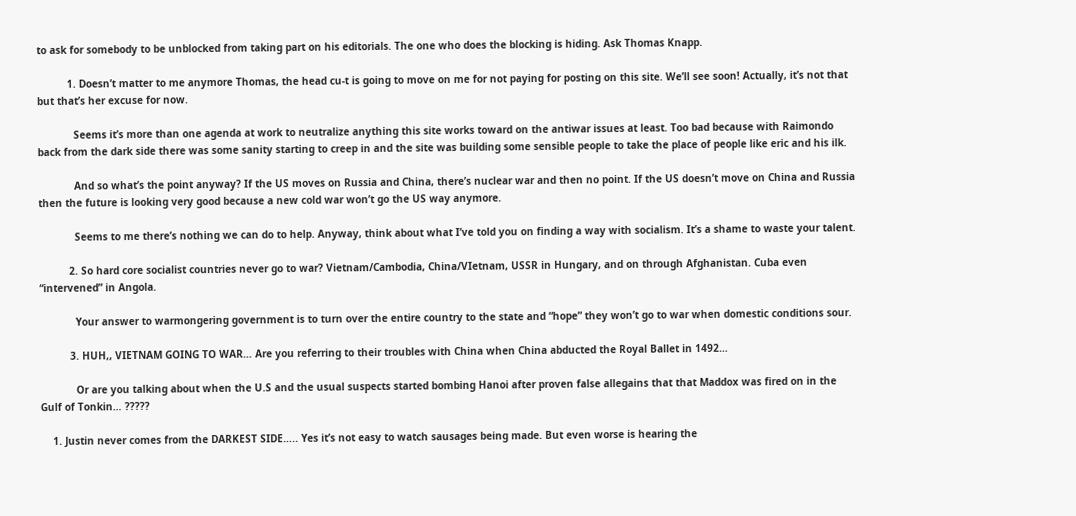to ask for somebody to be unblocked from taking part on his editorials. The one who does the blocking is hiding. Ask Thomas Knapp.

          1. Doesn’t matter to me anymore Thomas, the head cu-t is going to move on me for not paying for posting on this site. We’ll see soon! Actually, it’s not that but that’s her excuse for now.

            Seems it’s more than one agenda at work to neutralize anything this site works toward on the antiwar issues at least. Too bad because with Raimondo back from the dark side there was some sanity starting to creep in and the site was building some sensible people to take the place of people like eric and his ilk.

            And so what’s the point anyway? If the US moves on Russia and China, there’s nuclear war and then no point. If the US doesn’t move on China and Russia then the future is looking very good because a new cold war won’t go the US way anymore.

            Seems to me there’s nothing we can do to help. Anyway, think about what I’ve told you on finding a way with socialism. It’s a shame to waste your talent.

          2. So hard core socialist countries never go to war? Vietnam/Cambodia, China/VIetnam, USSR in Hungary, and on through Afghanistan. Cuba even “intervened” in Angola.

            Your answer to warmongering government is to turn over the entire country to the state and “hope” they won’t go to war when domestic conditions sour.

          3. HUH,, VIETNAM GOING TO WAR… Are you referring to their troubles with China when China abducted the Royal Ballet in 1492…

            Or are you talking about when the U.S and the usual suspects started bombing Hanoi after proven false allegains that that Maddox was fired on in the Gulf of Tonkin… ?????

    1. Justin never comes from the DARKEST SIDE….. Yes it’s not easy to watch sausages being made. But even worse is hearing the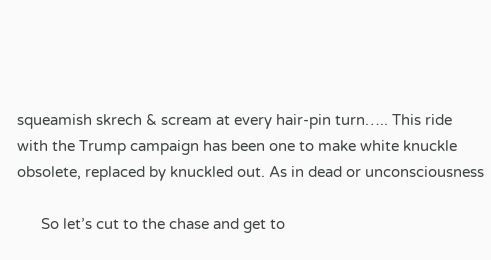squeamish skrech & scream at every hair-pin turn….. This ride with the Trump campaign has been one to make white knuckle obsolete, replaced by knuckled out. As in dead or unconsciousness

      So let’s cut to the chase and get to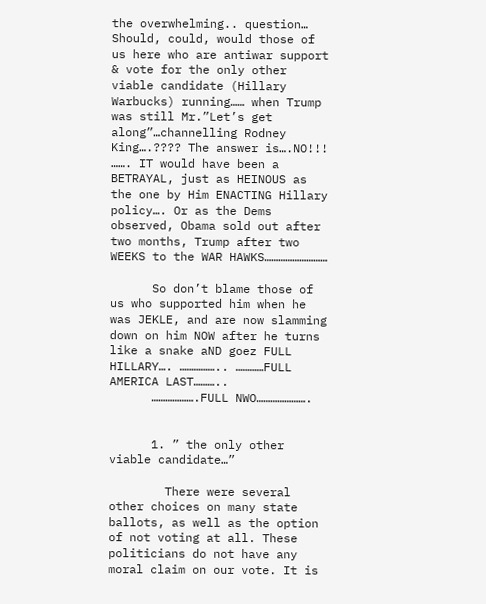the overwhelming.. question… Should, could, would those of us here who are antiwar support & vote for the only other viable candidate (Hillary Warbucks) running…… when Trump was still Mr.”Let’s get along”…channelling Rodney King….???? The answer is….NO!!! ……. IT would have been a BETRAYAL, just as HEINOUS as the one by Him ENACTING Hillary policy…. Or as the Dems observed, Obama sold out after two months, Trump after two WEEKS to the WAR HAWKS………………………

      So don’t blame those of us who supported him when he was JEKLE, and are now slamming down on him NOW after he turns like a snake aND goez FULL HILLARY…. …………….. …………FULL AMERICA LAST………..
      ……………….FULL NWO………………….


      1. ” the only other viable candidate…”

        There were several other choices on many state ballots, as well as the option of not voting at all. These politicians do not have any moral claim on our vote. It is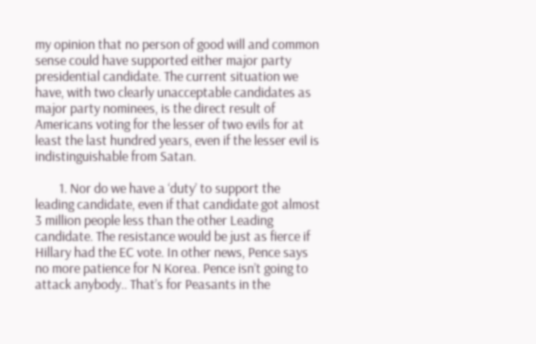my opinion that no person of good will and common sense could have supported either major party presidential candidate. The current situation we have, with two clearly unacceptable candidates as major party nominees, is the direct result of Americans voting for the lesser of two evils for at least the last hundred years, even if the lesser evil is indistinguishable from Satan.

        1. Nor do we have a ‘duty’ to support the leading candidate, even if that candidate got almost 3 million people less than the other Leading candidate. The resistance would be just as fierce if Hillary had the EC vote. In other news, Pence says no more patience for N Korea. Pence isn’t going to attack anybody.. That’s for Peasants in the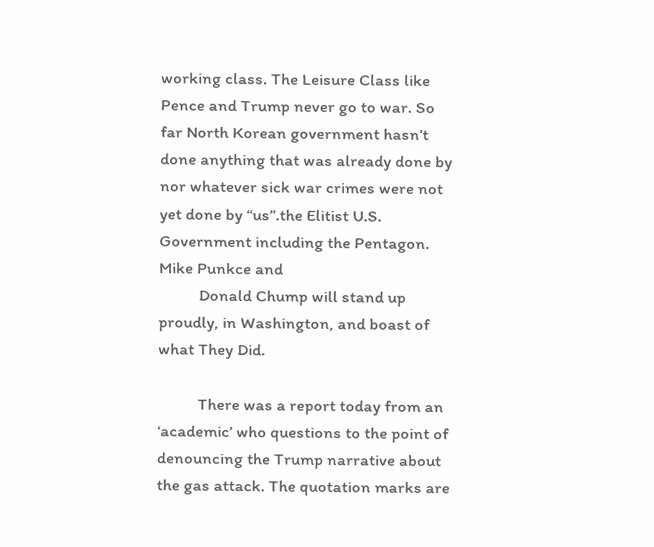working class. The Leisure Class like Pence and Trump never go to war. So far North Korean government hasn’t done anything that was already done by nor whatever sick war crimes were not yet done by “us”.the Elitist U.S. Government including the Pentagon. Mike Punkce and
          Donald Chump will stand up proudly, in Washington, and boast of what They Did.

          There was a report today from an ‘academic’ who questions to the point of denouncing the Trump narrative about the gas attack. The quotation marks are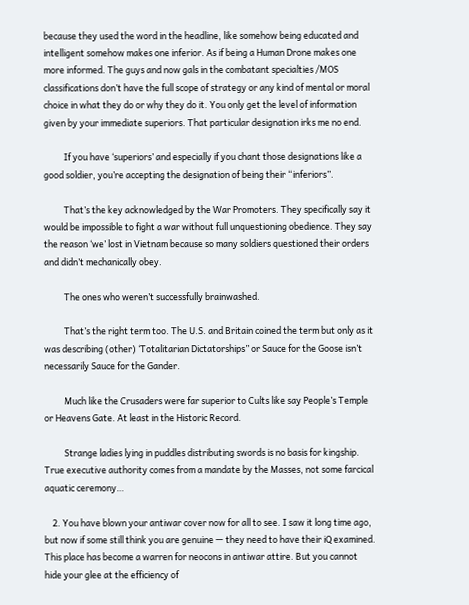because they used the word in the headline, like somehow being educated and intelligent somehow makes one inferior. As if being a Human Drone makes one more informed. The guys and now gals in the combatant specialties /MOS classifications don’t have the full scope of strategy or any kind of mental or moral choice in what they do or why they do it. You only get the level of information given by your immediate superiors. That particular designation irks me no end.

          If you have ‘superiors’ and especially if you chant those designations like a good soldier, you’re accepting the designation of being their “inferiors”.

          That’s the key acknowledged by the War Promoters. They specifically say it would be impossible to fight a war without full unquestioning obedience. They say the reason ‘we’ lost in Vietnam because so many soldiers questioned their orders and didn’t mechanically obey.

          The ones who weren’t successfully brainwashed.

          That’s the right term too. The U.S. and Britain coined the term but only as it was describing (other) ‘Totalitarian Dictatorships” or Sauce for the Goose isn’t necessarily Sauce for the Gander.

          Much like the Crusaders were far superior to Cults like say People’s Temple or Heavens Gate. At least in the Historic Record.

          Strange ladies lying in puddles distributing swords is no basis for kingship. True executive authority comes from a mandate by the Masses, not some farcical aquatic ceremony…

    2. You have blown your antiwar cover now for all to see. I saw it long time ago, but now if some still think you are genuine — they need to have their iQ examined. This place has become a warren for neocons in antiwar attire. But you cannot hide your glee at the efficiency of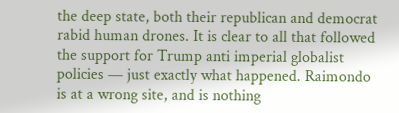the deep state, both their republican and democrat rabid human drones. It is clear to all that followed the support for Trump anti imperial globalist policies — just exactly what happened. Raimondo is at a wrong site, and is nothing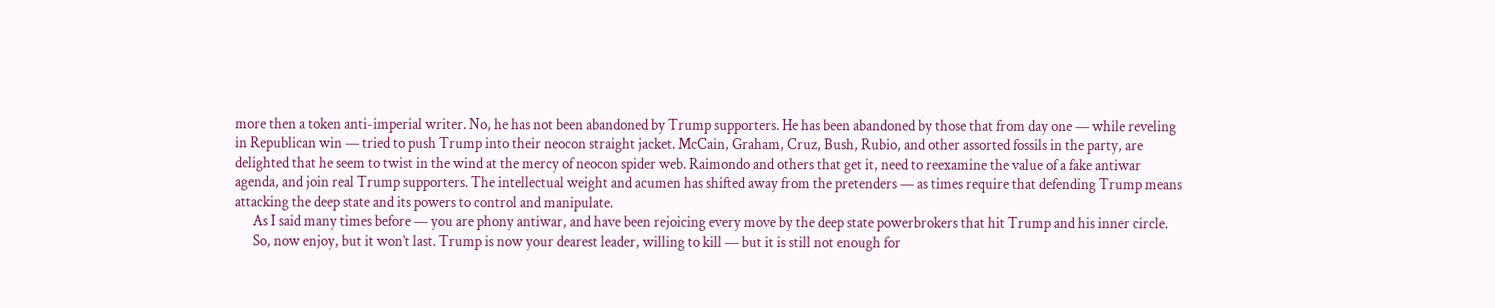more then a token anti-imperial writer. No, he has not been abandoned by Trump supporters. He has been abandoned by those that from day one — while reveling in Republican win — tried to push Trump into their neocon straight jacket. McCain, Graham, Cruz, Bush, Rubio, and other assorted fossils in the party, are delighted that he seem to twist in the wind at the mercy of neocon spider web. Raimondo and others that get it, need to reexamine the value of a fake antiwar agenda, and join real Trump supporters. The intellectual weight and acumen has shifted away from the pretenders — as times require that defending Trump means attacking the deep state and its powers to control and manipulate.
      As I said many times before — you are phony antiwar, and have been rejoicing every move by the deep state powerbrokers that hit Trump and his inner circle.
      So, now enjoy, but it won’t last. Trump is now your dearest leader, willing to kill — but it is still not enough for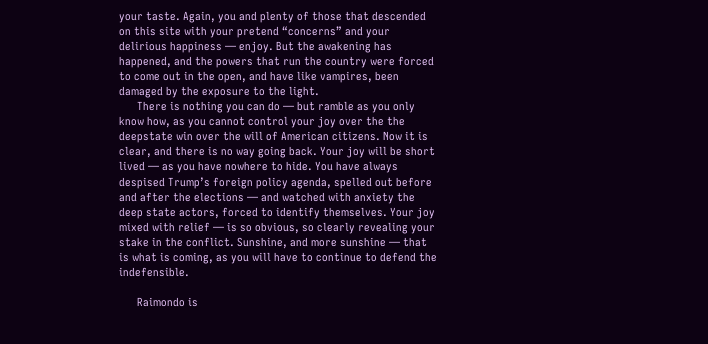your taste. Again, you and plenty of those that descended on this site with your pretend “concerns” and your delirious happiness — enjoy. But the awakening has happened, and the powers that run the country were forced to come out in the open, and have like vampires, been damaged by the exposure to the light.
      There is nothing you can do — but ramble as you only know how, as you cannot control your joy over the the deepstate win over the will of American citizens. Now it is clear, and there is no way going back. Your joy will be short lived — as you have nowhere to hide. You have always despised Trump’s foreign policy agenda, spelled out before and after the elections — and watched with anxiety the deep state actors, forced to identify themselves. Your joy mixed with relief — is so obvious, so clearly revealing your stake in the conflict. Sunshine, and more sunshine — that is what is coming, as you will have to continue to defend the indefensible.

      Raimondo is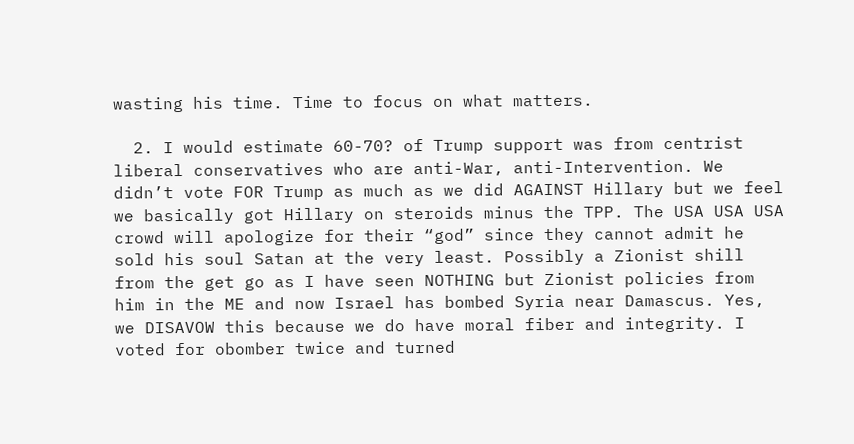wasting his time. Time to focus on what matters.

  2. I would estimate 60-70? of Trump support was from centrist liberal conservatives who are anti-War, anti-Intervention. We didn’t vote FOR Trump as much as we did AGAINST Hillary but we feel we basically got Hillary on steroids minus the TPP. The USA USA USA crowd will apologize for their “god” since they cannot admit he sold his soul Satan at the very least. Possibly a Zionist shill from the get go as I have seen NOTHING but Zionist policies from him in the ME and now Israel has bombed Syria near Damascus. Yes, we DISAVOW this because we do have moral fiber and integrity. I voted for obomber twice and turned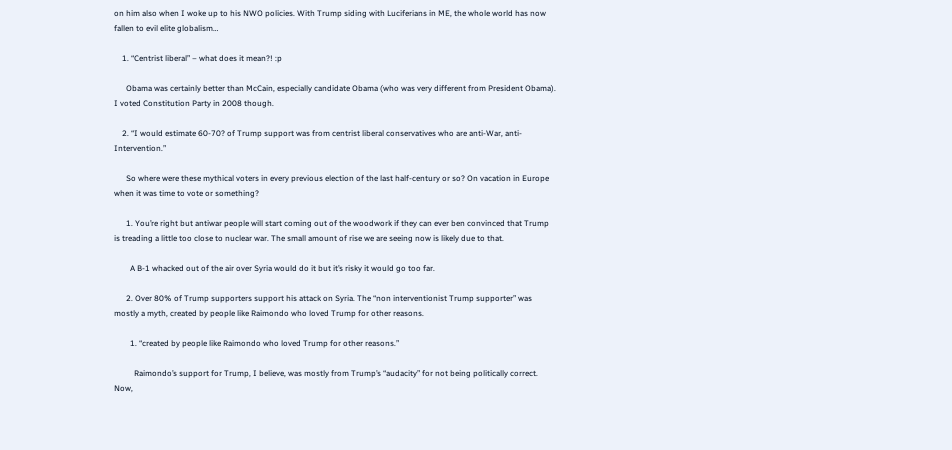on him also when I woke up to his NWO policies. With Trump siding with Luciferians in ME, the whole world has now fallen to evil elite globalism…

    1. “Centrist liberal” – what does it mean?! :p

      Obama was certainly better than McCain, especially candidate Obama (who was very different from President Obama). I voted Constitution Party in 2008 though.

    2. “I would estimate 60-70? of Trump support was from centrist liberal conservatives who are anti-War, anti-Intervention.”

      So where were these mythical voters in every previous election of the last half-century or so? On vacation in Europe when it was time to vote or something?

      1. You’re right but antiwar people will start coming out of the woodwork if they can ever ben convinced that Trump is treading a little too close to nuclear war. The small amount of rise we are seeing now is likely due to that.

        A B-1 whacked out of the air over Syria would do it but it’s risky it would go too far.

      2. Over 80% of Trump supporters support his attack on Syria. The “non interventionist Trump supporter” was mostly a myth, created by people like Raimondo who loved Trump for other reasons.

        1. “created by people like Raimondo who loved Trump for other reasons.”

          Raimondo’s support for Trump, I believe, was mostly from Trump’s “audacity” for not being politically correct. Now,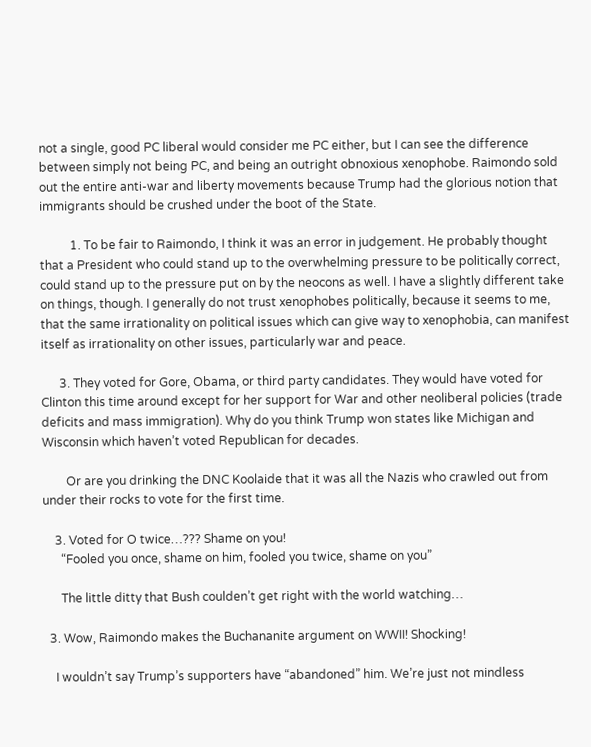not a single, good PC liberal would consider me PC either, but I can see the difference between simply not being PC, and being an outright obnoxious xenophobe. Raimondo sold out the entire anti-war and liberty movements because Trump had the glorious notion that immigrants should be crushed under the boot of the State.

          1. To be fair to Raimondo, I think it was an error in judgement. He probably thought that a President who could stand up to the overwhelming pressure to be politically correct, could stand up to the pressure put on by the neocons as well. I have a slightly different take on things, though. I generally do not trust xenophobes politically, because it seems to me, that the same irrationality on political issues which can give way to xenophobia, can manifest itself as irrationality on other issues, particularly war and peace.

      3. They voted for Gore, Obama, or third party candidates. They would have voted for Clinton this time around except for her support for War and other neoliberal policies (trade deficits and mass immigration). Why do you think Trump won states like Michigan and Wisconsin which haven’t voted Republican for decades.

        Or are you drinking the DNC Koolaide that it was all the Nazis who crawled out from under their rocks to vote for the first time.

    3. Voted for O twice…??? Shame on you!
      “Fooled you once, shame on him, fooled you twice, shame on you”

      The little ditty that Bush coulden’t get right with the world watching…

  3. Wow, Raimondo makes the Buchananite argument on WWII! Shocking!

    I wouldn’t say Trump’s supporters have “abandoned” him. We’re just not mindless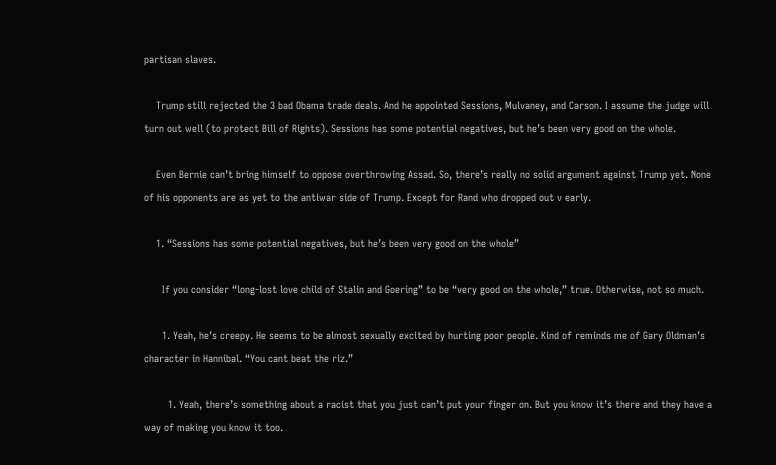partisan slaves.

    Trump still rejected the 3 bad Obama trade deals. And he appointed Sessions, Mulvaney, and Carson. I assume the judge will turn out well (to protect Bill of Rights). Sessions has some potential negatives, but he’s been very good on the whole.

    Even Bernie can’t bring himself to oppose overthrowing Assad. So, there’s really no solid argument against Trump yet. None of his opponents are as yet to the antiwar side of Trump. Except for Rand who dropped out v early.

    1. “Sessions has some potential negatives, but he’s been very good on the whole”

      If you consider “long-lost love child of Stalin and Goering” to be “very good on the whole,” true. Otherwise, not so much.

      1. Yeah, he’s creepy. He seems to be almost sexually excited by hurting poor people. Kind of reminds me of Gary Oldman’s character in Hannibal. “You cant beat the riz.”

        1. Yeah, there’s something about a racist that you just can’t put your finger on. But you know it’s there and they have a way of making you know it too.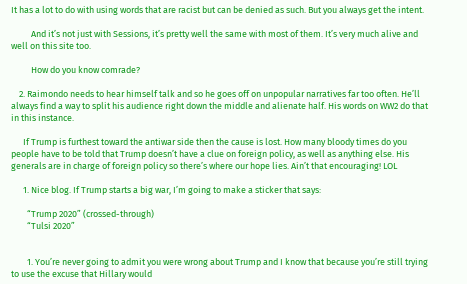It has a lot to do with using words that are racist but can be denied as such. But you always get the intent.

          And it’s not just with Sessions, it’s pretty well the same with most of them. It’s very much alive and well on this site too.

          How do you know comrade?

    2. Raimondo needs to hear himself talk and so he goes off on unpopular narratives far too often. He’ll always find a way to split his audience right down the middle and alienate half. His words on WW2 do that in this instance.

      If Trump is furthest toward the antiwar side then the cause is lost. How many bloody times do you people have to be told that Trump doesn’t have a clue on foreign policy, as well as anything else. His generals are in charge of foreign policy so there’s where our hope lies. Ain’t that encouraging! LOL

      1. Nice blog. If Trump starts a big war, I’m going to make a sticker that says:

        “Trump 2020” (crossed-through)
        “Tulsi 2020”


        1. You’re never going to admit you were wrong about Trump and I know that because you’re still trying to use the excuse that Hillary would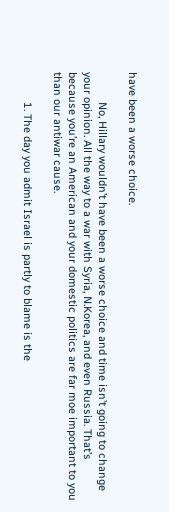have been a worse choice.

          No, Hillary wouldn’t have been a worse choice and time isn’t going to change your opinion. All the way to a war with Syria, N.Korea, and even Russia. That’s because you’re an American and your domestic politics are far moe important to you than our antiwar cause.

          1. The day you admit Israel is partly to blame is the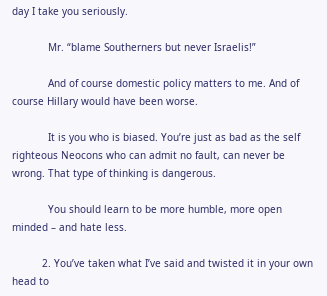day I take you seriously.

            Mr. “blame Southerners but never Israelis!”

            And of course domestic policy matters to me. And of course Hillary would have been worse.

            It is you who is biased. You’re just as bad as the self righteous Neocons who can admit no fault, can never be wrong. That type of thinking is dangerous.

            You should learn to be more humble, more open minded – and hate less.

          2. You’ve taken what I’ve said and twisted it in your own head to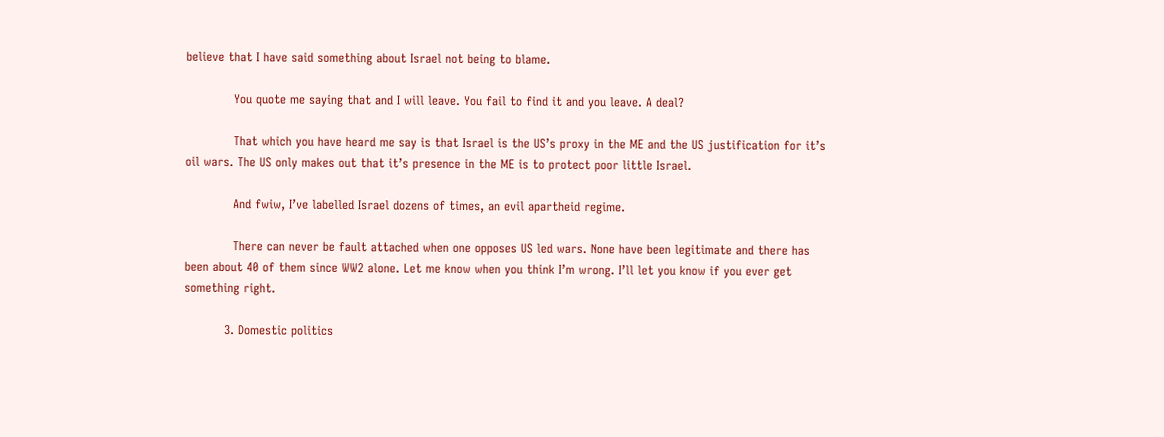believe that I have said something about Israel not being to blame.

            You quote me saying that and I will leave. You fail to find it and you leave. A deal?

            That which you have heard me say is that Israel is the US’s proxy in the ME and the US justification for it’s oil wars. The US only makes out that it’s presence in the ME is to protect poor little Israel.

            And fwiw, I’ve labelled Israel dozens of times, an evil apartheid regime.

            There can never be fault attached when one opposes US led wars. None have been legitimate and there has been about 40 of them since WW2 alone. Let me know when you think I’m wrong. I’ll let you know if you ever get something right.

          3. Domestic politics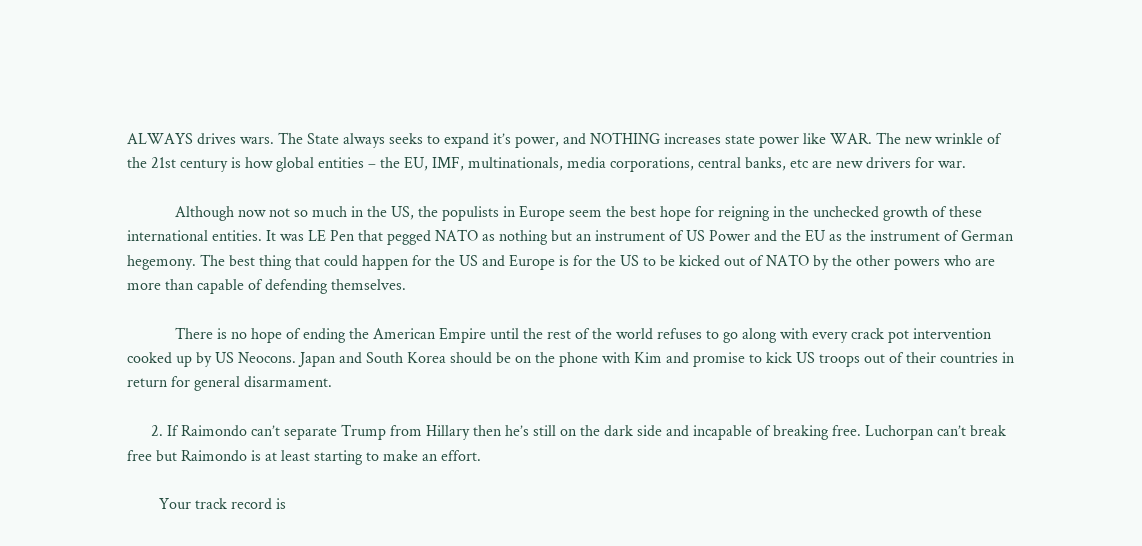ALWAYS drives wars. The State always seeks to expand it’s power, and NOTHING increases state power like WAR. The new wrinkle of the 21st century is how global entities – the EU, IMF, multinationals, media corporations, central banks, etc are new drivers for war.

            Although now not so much in the US, the populists in Europe seem the best hope for reigning in the unchecked growth of these international entities. It was LE Pen that pegged NATO as nothing but an instrument of US Power and the EU as the instrument of German hegemony. The best thing that could happen for the US and Europe is for the US to be kicked out of NATO by the other powers who are more than capable of defending themselves.

            There is no hope of ending the American Empire until the rest of the world refuses to go along with every crack pot intervention cooked up by US Neocons. Japan and South Korea should be on the phone with Kim and promise to kick US troops out of their countries in return for general disarmament.

      2. If Raimondo can’t separate Trump from Hillary then he’s still on the dark side and incapable of breaking free. Luchorpan can’t break free but Raimondo is at least starting to make an effort.

        Your track record is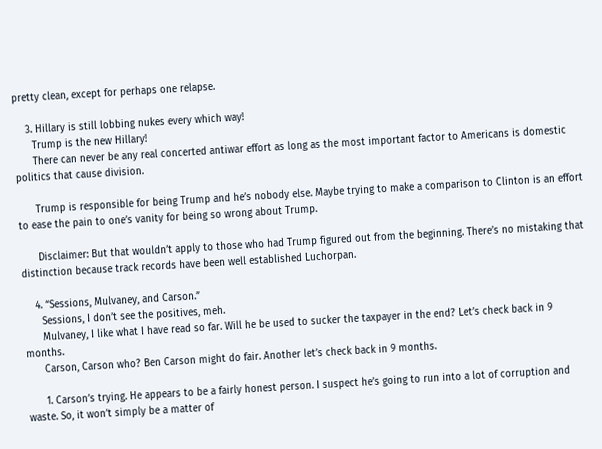pretty clean, except for perhaps one relapse.

    3. Hillary is still lobbing nukes every which way!
      Trump is the new Hillary!
      There can never be any real concerted antiwar effort as long as the most important factor to Americans is domestic politics that cause division.

      Trump is responsible for being Trump and he’s nobody else. Maybe trying to make a comparison to Clinton is an effort to ease the pain to one’s vanity for being so wrong about Trump.

      Disclaimer: But that wouldn’t apply to those who had Trump figured out from the beginning. There’s no mistaking that distinction because track records have been well established Luchorpan.

    4. “Sessions, Mulvaney, and Carson.”
      Sessions, I don’t see the positives, meh.
      Mulvaney, I like what I have read so far. Will he be used to sucker the taxpayer in the end? Let’s check back in 9 months.
      Carson, Carson who? Ben Carson might do fair. Another let’s check back in 9 months.

      1. Carson’s trying. He appears to be a fairly honest person. I suspect he’s going to run into a lot of corruption and waste. So, it won’t simply be a matter of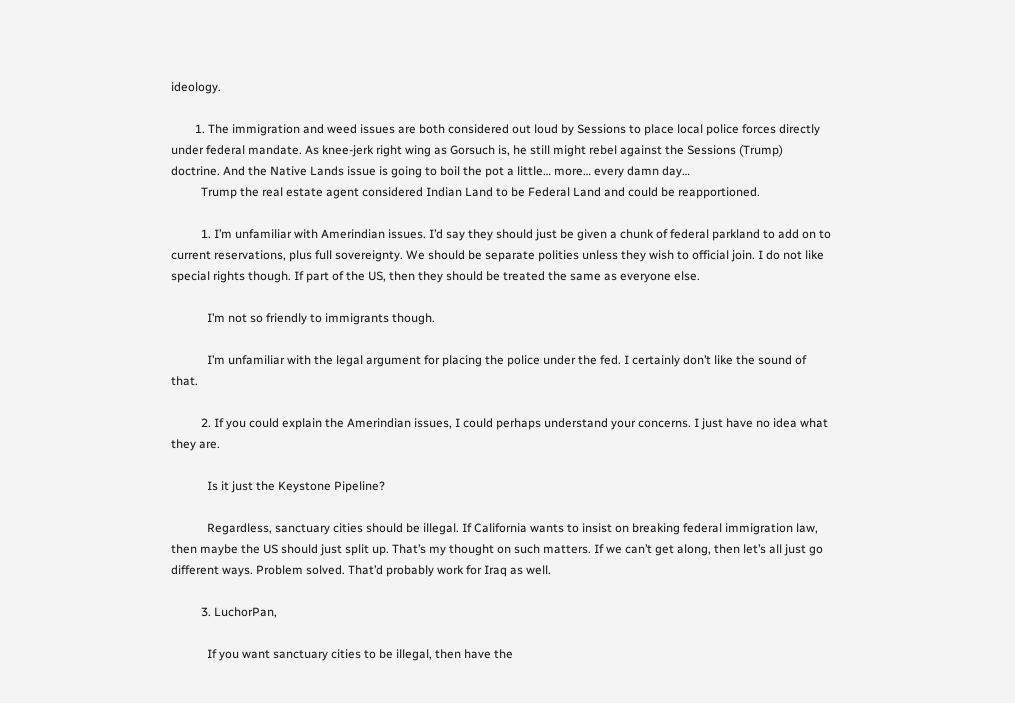ideology.

        1. The immigration and weed issues are both considered out loud by Sessions to place local police forces directly under federal mandate. As knee-jerk right wing as Gorsuch is, he still might rebel against the Sessions (Trump) doctrine. And the Native Lands issue is going to boil the pot a little… more… every damn day…
          Trump the real estate agent considered Indian Land to be Federal Land and could be reapportioned.

          1. I’m unfamiliar with Amerindian issues. I’d say they should just be given a chunk of federal parkland to add on to current reservations, plus full sovereignty. We should be separate polities unless they wish to official join. I do not like special rights though. If part of the US, then they should be treated the same as everyone else.

            I’m not so friendly to immigrants though.

            I’m unfamiliar with the legal argument for placing the police under the fed. I certainly don’t like the sound of that.

          2. If you could explain the Amerindian issues, I could perhaps understand your concerns. I just have no idea what they are.

            Is it just the Keystone Pipeline?

            Regardless, sanctuary cities should be illegal. If California wants to insist on breaking federal immigration law, then maybe the US should just split up. That’s my thought on such matters. If we can’t get along, then let’s all just go different ways. Problem solved. That’d probably work for Iraq as well.

          3. LuchorPan,

            If you want sanctuary cities to be illegal, then have the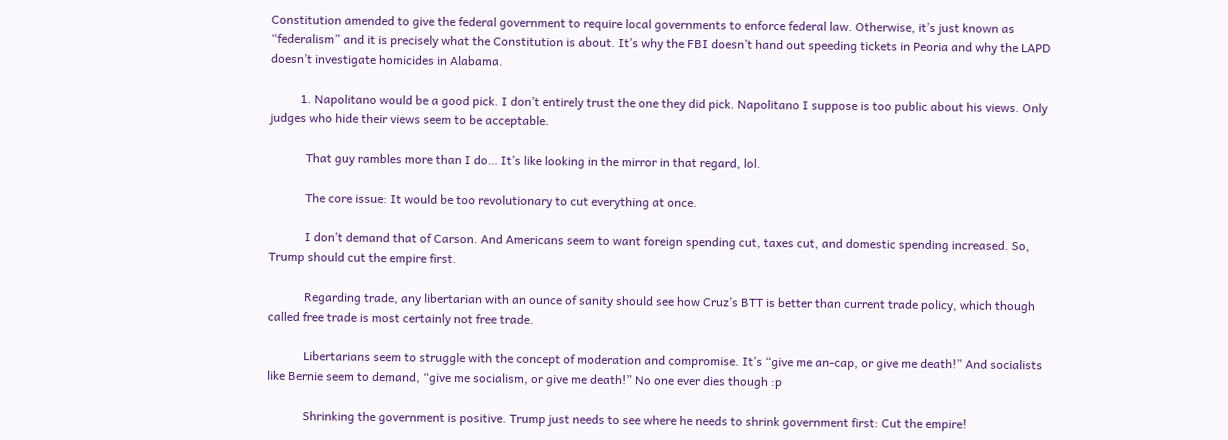Constitution amended to give the federal government to require local governments to enforce federal law. Otherwise, it’s just known as “federalism” and it is precisely what the Constitution is about. It’s why the FBI doesn’t hand out speeding tickets in Peoria and why the LAPD doesn’t investigate homicides in Alabama.

          1. Napolitano would be a good pick. I don’t entirely trust the one they did pick. Napolitano I suppose is too public about his views. Only judges who hide their views seem to be acceptable.

            That guy rambles more than I do… It’s like looking in the mirror in that regard, lol.

            The core issue: It would be too revolutionary to cut everything at once.

            I don’t demand that of Carson. And Americans seem to want foreign spending cut, taxes cut, and domestic spending increased. So, Trump should cut the empire first.

            Regarding trade, any libertarian with an ounce of sanity should see how Cruz’s BTT is better than current trade policy, which though called free trade is most certainly not free trade.

            Libertarians seem to struggle with the concept of moderation and compromise. It’s “give me an-cap, or give me death!” And socialists like Bernie seem to demand, “give me socialism, or give me death!” No one ever dies though :p

            Shrinking the government is positive. Trump just needs to see where he needs to shrink government first: Cut the empire!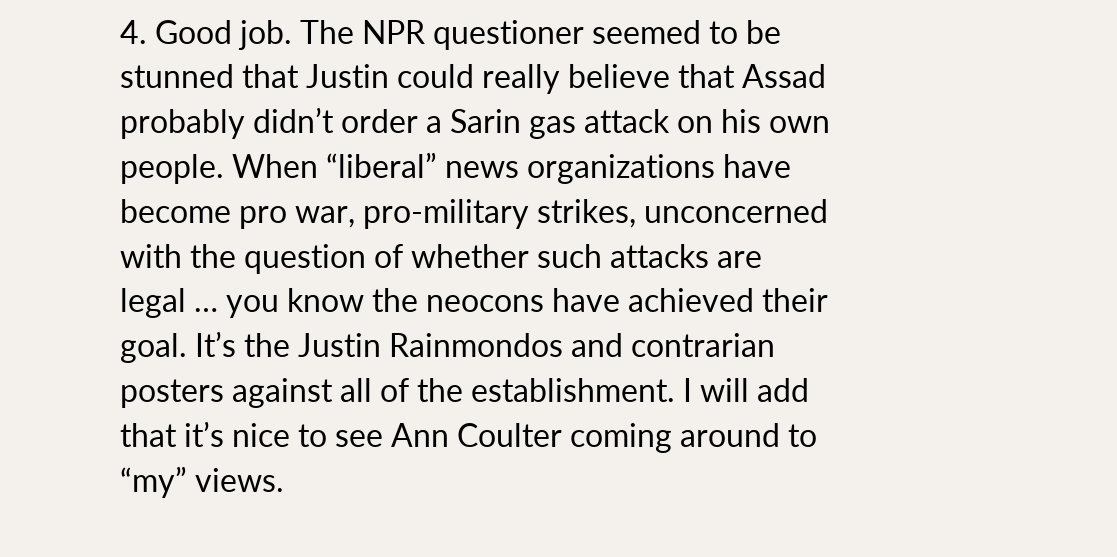4. Good job. The NPR questioner seemed to be stunned that Justin could really believe that Assad probably didn’t order a Sarin gas attack on his own people. When “liberal” news organizations have become pro war, pro-military strikes, unconcerned with the question of whether such attacks are legal … you know the neocons have achieved their goal. It’s the Justin Rainmondos and contrarian posters against all of the establishment. I will add that it’s nice to see Ann Coulter coming around to “my” views.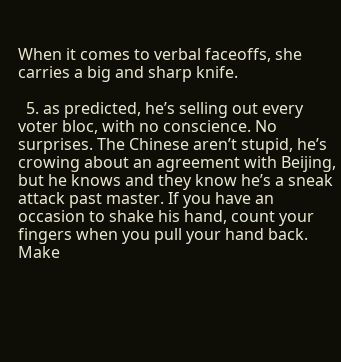When it comes to verbal faceoffs, she carries a big and sharp knife.

  5. as predicted, he’s selling out every voter bloc, with no conscience. No surprises. The Chinese aren’t stupid, he’s crowing about an agreement with Beijing, but he knows and they know he’s a sneak attack past master. If you have an occasion to shake his hand, count your fingers when you pull your hand back. Make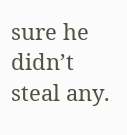sure he didn’t steal any.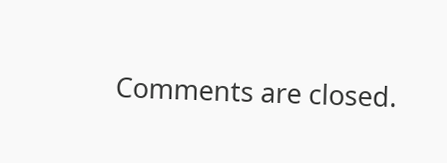Comments are closed.